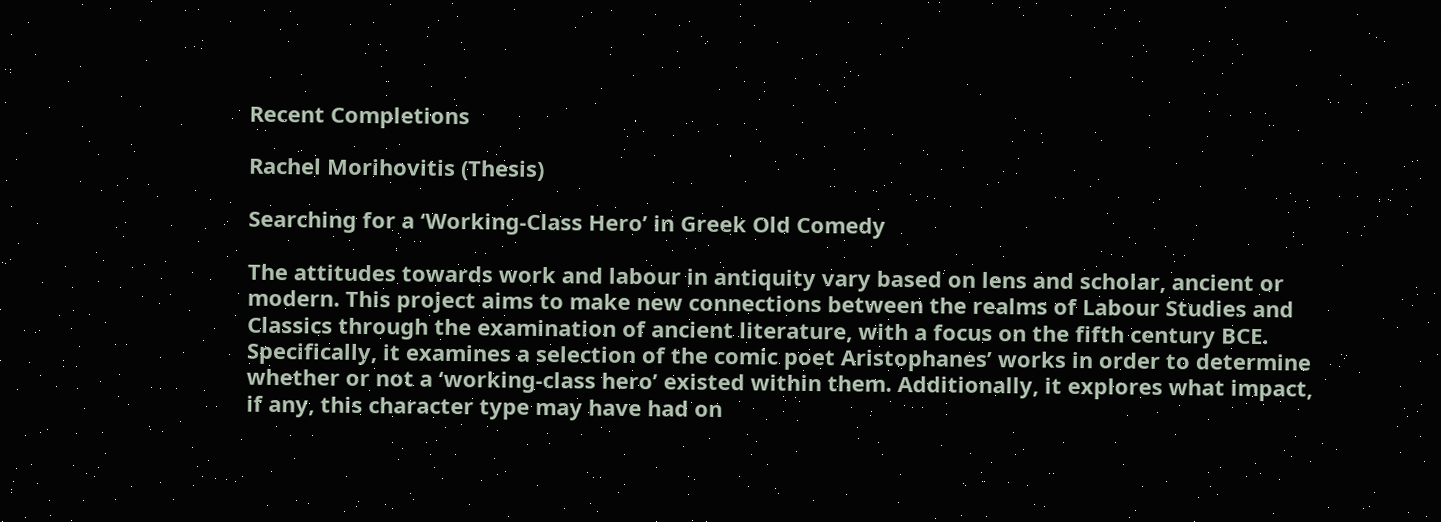Recent Completions

Rachel Morihovitis (Thesis)

Searching for a ‘Working-Class Hero’ in Greek Old Comedy

The attitudes towards work and labour in antiquity vary based on lens and scholar, ancient or modern. This project aims to make new connections between the realms of Labour Studies and Classics through the examination of ancient literature, with a focus on the fifth century BCE. Specifically, it examines a selection of the comic poet Aristophanes’ works in order to determine whether or not a ‘working-class hero’ existed within them. Additionally, it explores what impact, if any, this character type may have had on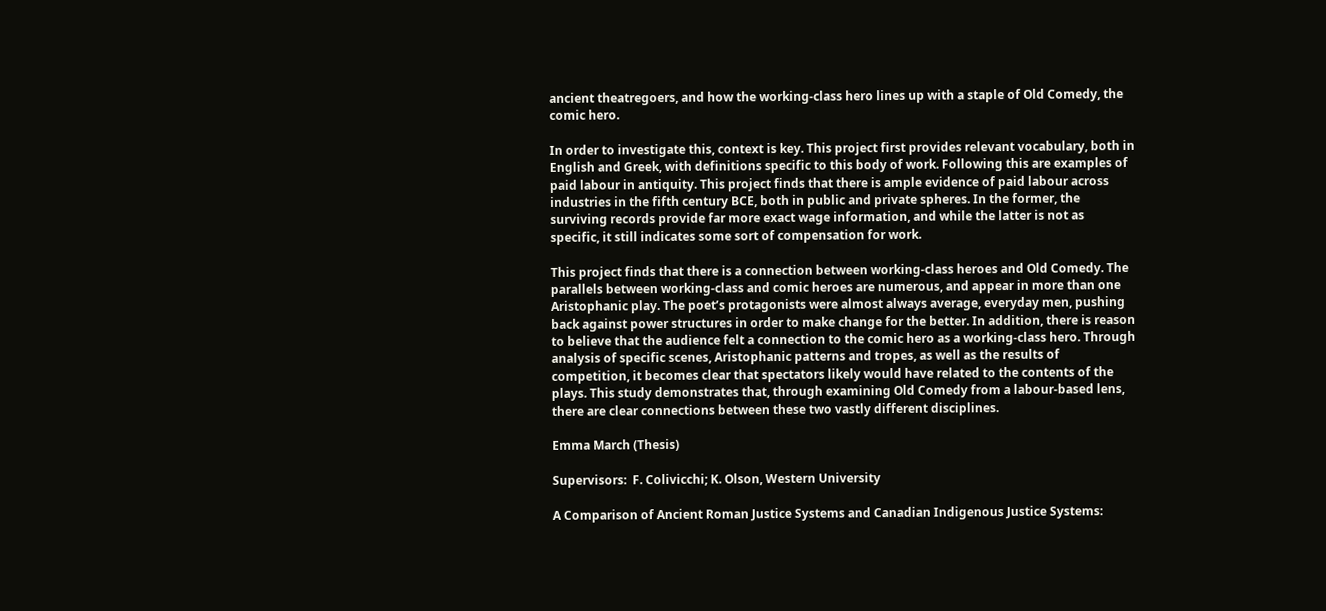ancient theatregoers, and how the working-class hero lines up with a staple of Old Comedy, the comic hero.

In order to investigate this, context is key. This project first provides relevant vocabulary, both in English and Greek, with definitions specific to this body of work. Following this are examples of paid labour in antiquity. This project finds that there is ample evidence of paid labour across industries in the fifth century BCE, both in public and private spheres. In the former, the surviving records provide far more exact wage information, and while the latter is not as specific, it still indicates some sort of compensation for work.

This project finds that there is a connection between working-class heroes and Old Comedy. The parallels between working-class and comic heroes are numerous, and appear in more than one Aristophanic play. The poet’s protagonists were almost always average, everyday men, pushing back against power structures in order to make change for the better. In addition, there is reason to believe that the audience felt a connection to the comic hero as a working-class hero. Through analysis of specific scenes, Aristophanic patterns and tropes, as well as the results of competition, it becomes clear that spectators likely would have related to the contents of the plays. This study demonstrates that, through examining Old Comedy from a labour-based lens, there are clear connections between these two vastly different disciplines.

Emma March (Thesis)

Supervisors:  F. Colivicchi; K. Olson, Western University

A Comparison of Ancient Roman Justice Systems and Canadian Indigenous Justice Systems: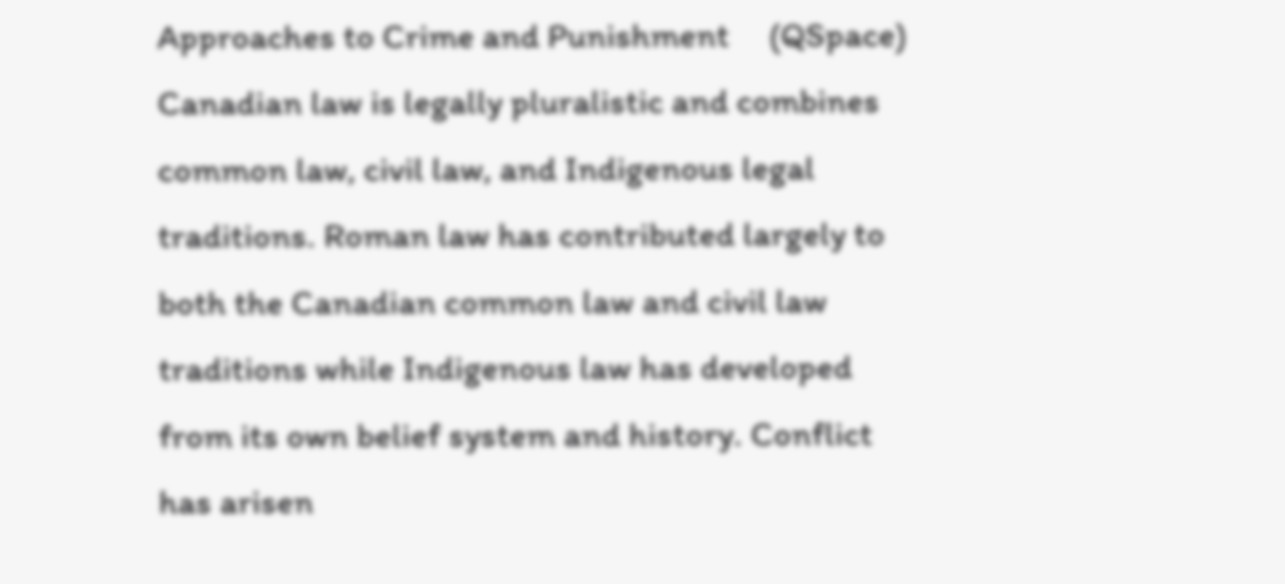Approaches to Crime and Punishment     (QSpace)
Canadian law is legally pluralistic and combines common law, civil law, and Indigenous legal traditions. Roman law has contributed largely to both the Canadian common law and civil law traditions while Indigenous law has developed from its own belief system and history. Conflict has arisen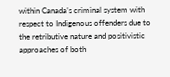within Canada’s criminal system with respect to Indigenous offenders due to the retributive nature and positivistic approaches of both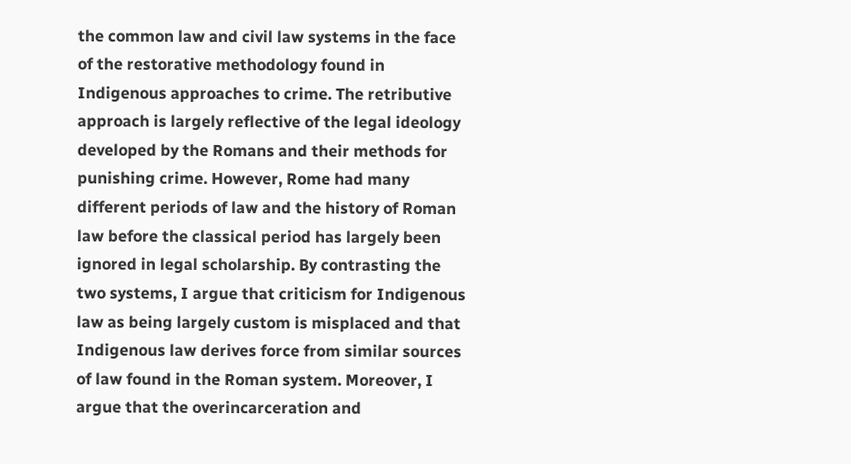the common law and civil law systems in the face of the restorative methodology found in Indigenous approaches to crime. The retributive approach is largely reflective of the legal ideology developed by the Romans and their methods for punishing crime. However, Rome had many different periods of law and the history of Roman law before the classical period has largely been ignored in legal scholarship. By contrasting the two systems, I argue that criticism for Indigenous law as being largely custom is misplaced and that Indigenous law derives force from similar sources of law found in the Roman system. Moreover, I argue that the overincarceration and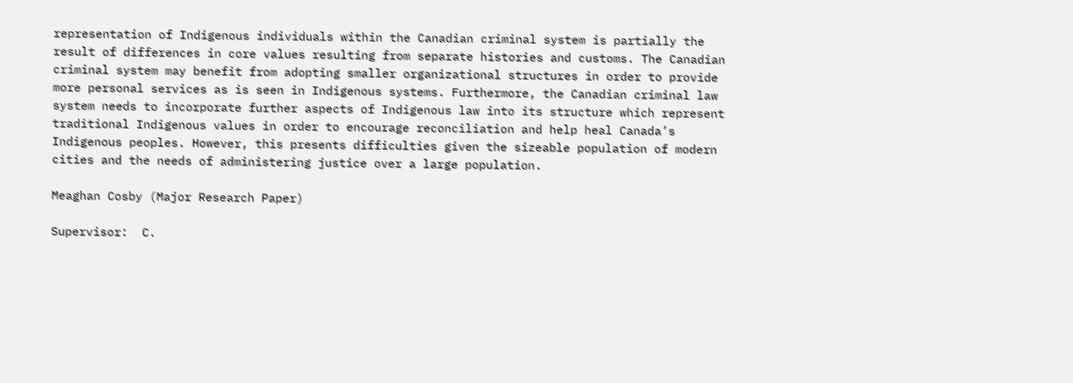representation of Indigenous individuals within the Canadian criminal system is partially the result of differences in core values resulting from separate histories and customs. The Canadian criminal system may benefit from adopting smaller organizational structures in order to provide more personal services as is seen in Indigenous systems. Furthermore, the Canadian criminal law system needs to incorporate further aspects of Indigenous law into its structure which represent traditional Indigenous values in order to encourage reconciliation and help heal Canada’s Indigenous peoples. However, this presents difficulties given the sizeable population of modern cities and the needs of administering justice over a large population.

Meaghan Cosby (Major Research Paper)

Supervisor:  C.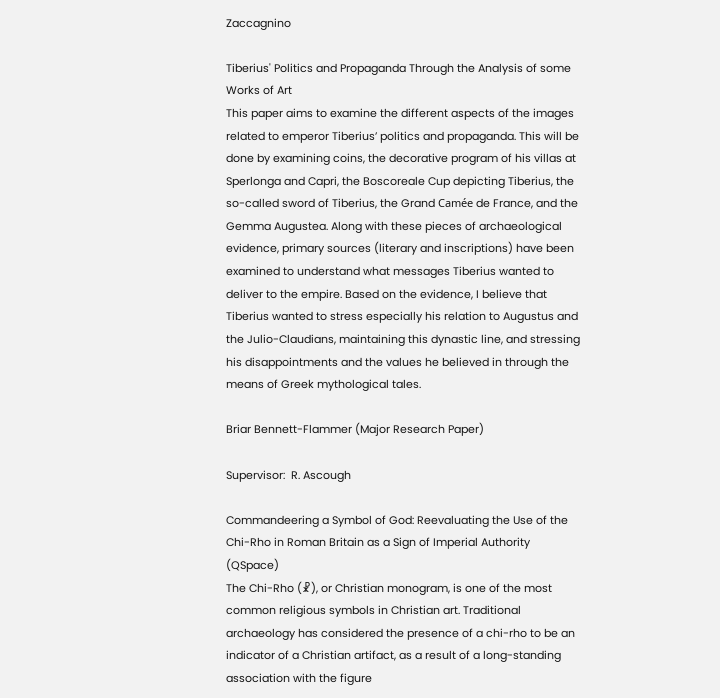Zaccagnino

Tiberius' Politics and Propaganda Through the Analysis of some Works of Art
This paper aims to examine the different aspects of the images related to emperor Tiberius’ politics and propaganda. This will be done by examining coins, the decorative program of his villas at Sperlonga and Capri, the Boscoreale Cup depicting Tiberius, the so-called sword of Tiberius, the Grand Camée de France, and the Gemma Augustea. Along with these pieces of archaeological evidence, primary sources (literary and inscriptions) have been examined to understand what messages Tiberius wanted to deliver to the empire. Based on the evidence, I believe that Tiberius wanted to stress especially his relation to Augustus and the Julio-Claudians, maintaining this dynastic line, and stressing his disappointments and the values he believed in through the means of Greek mythological tales.

Briar Bennett-Flammer (Major Research Paper)

Supervisor:  R. Ascough

Commandeering a Symbol of God: Reevaluating the Use of the Chi-Rho in Roman Britain as a Sign of Imperial Authority   (QSpace)
The Chi-Rho (☧), or Christian monogram, is one of the most common religious symbols in Christian art. Traditional archaeology has considered the presence of a chi-rho to be an indicator of a Christian artifact, as a result of a long-standing association with the figure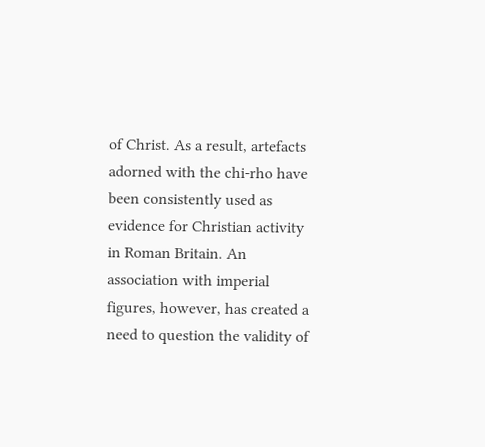of Christ. As a result, artefacts adorned with the chi-rho have been consistently used as evidence for Christian activity in Roman Britain. An association with imperial figures, however, has created a need to question the validity of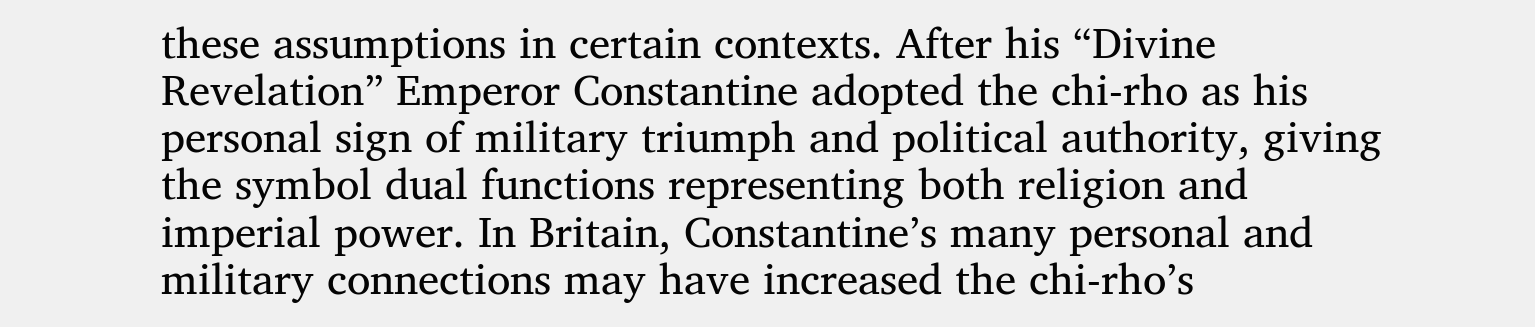these assumptions in certain contexts. After his “Divine Revelation” Emperor Constantine adopted the chi-rho as his personal sign of military triumph and political authority, giving the symbol dual functions representing both religion and imperial power. In Britain, Constantine’s many personal and military connections may have increased the chi-rho’s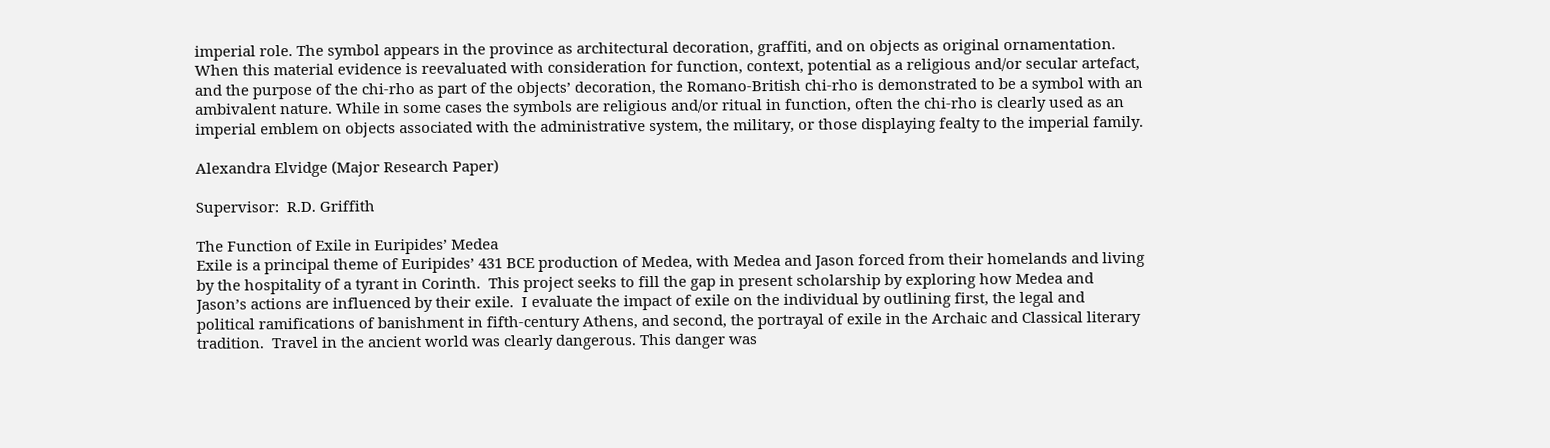imperial role. The symbol appears in the province as architectural decoration, graffiti, and on objects as original ornamentation. When this material evidence is reevaluated with consideration for function, context, potential as a religious and/or secular artefact, and the purpose of the chi-rho as part of the objects’ decoration, the Romano-British chi-rho is demonstrated to be a symbol with an ambivalent nature. While in some cases the symbols are religious and/or ritual in function, often the chi-rho is clearly used as an imperial emblem on objects associated with the administrative system, the military, or those displaying fealty to the imperial family.

Alexandra Elvidge (Major Research Paper)

Supervisor:  R.D. Griffith

The Function of Exile in Euripides’ Medea
Exile is a principal theme of Euripides’ 431 BCE production of Medea, with Medea and Jason forced from their homelands and living by the hospitality of a tyrant in Corinth.  This project seeks to fill the gap in present scholarship by exploring how Medea and Jason’s actions are influenced by their exile.  I evaluate the impact of exile on the individual by outlining first, the legal and political ramifications of banishment in fifth-century Athens, and second, the portrayal of exile in the Archaic and Classical literary tradition.  Travel in the ancient world was clearly dangerous. This danger was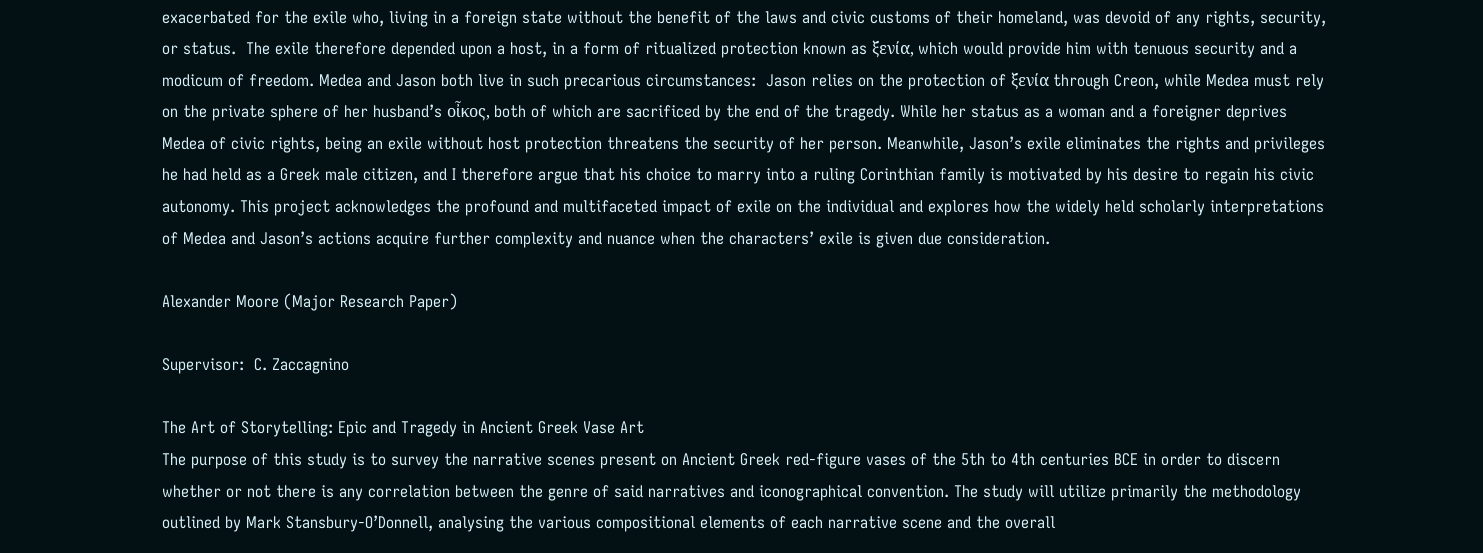exacerbated for the exile who, living in a foreign state without the benefit of the laws and civic customs of their homeland, was devoid of any rights, security, or status.  The exile therefore depended upon a host, in a form of ritualized protection known as ξενία, which would provide him with tenuous security and a modicum of freedom. Medea and Jason both live in such precarious circumstances:  Jason relies on the protection of ξενία through Creon, while Medea must rely on the private sphere of her husband’s οἶκος, both of which are sacrificed by the end of the tragedy. While her status as a woman and a foreigner deprives Medea of civic rights, being an exile without host protection threatens the security of her person. Meanwhile, Jason’s exile eliminates the rights and privileges he had held as a Greek male citizen, and I therefore argue that his choice to marry into a ruling Corinthian family is motivated by his desire to regain his civic autonomy. This project acknowledges the profound and multifaceted impact of exile on the individual and explores how the widely held scholarly interpretations of Medea and Jason’s actions acquire further complexity and nuance when the characters’ exile is given due consideration.

Alexander Moore (Major Research Paper)

Supervisor:  C. Zaccagnino

The Art of Storytelling: Epic and Tragedy in Ancient Greek Vase Art
The purpose of this study is to survey the narrative scenes present on Ancient Greek red-figure vases of the 5th to 4th centuries BCE in order to discern whether or not there is any correlation between the genre of said narratives and iconographical convention. The study will utilize primarily the methodology outlined by Mark Stansbury-O’Donnell, analysing the various compositional elements of each narrative scene and the overall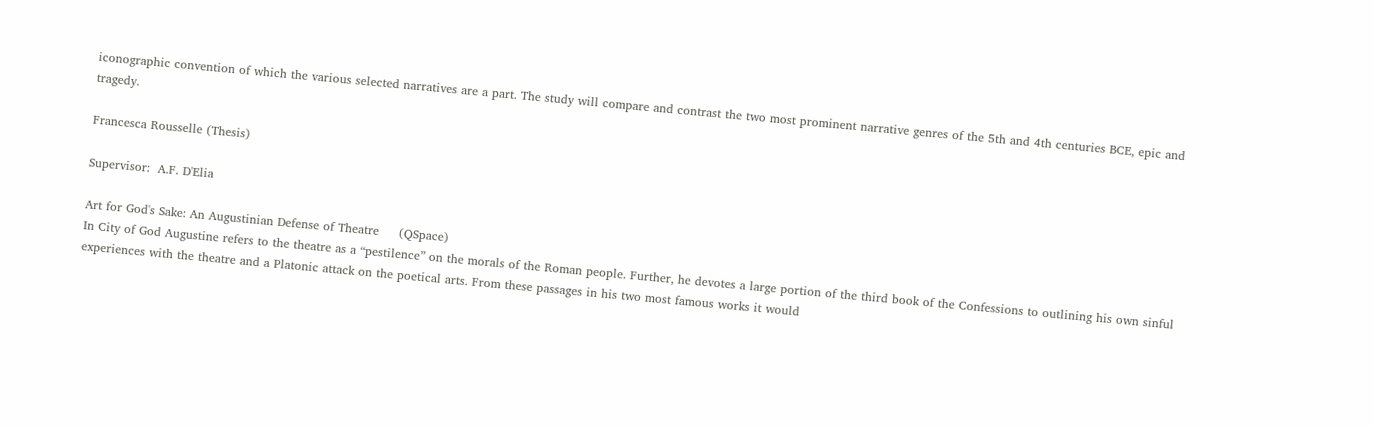iconographic convention of which the various selected narratives are a part. The study will compare and contrast the two most prominent narrative genres of the 5th and 4th centuries BCE, epic and tragedy.

Francesca Rousselle (Thesis)

Supervisor:  A.F. D'Elia

Art for God's Sake: An Augustinian Defense of Theatre     (QSpace)
In City of God Augustine refers to the theatre as a “pestilence” on the morals of the Roman people. Further, he devotes a large portion of the third book of the Confessions to outlining his own sinful experiences with the theatre and a Platonic attack on the poetical arts. From these passages in his two most famous works it would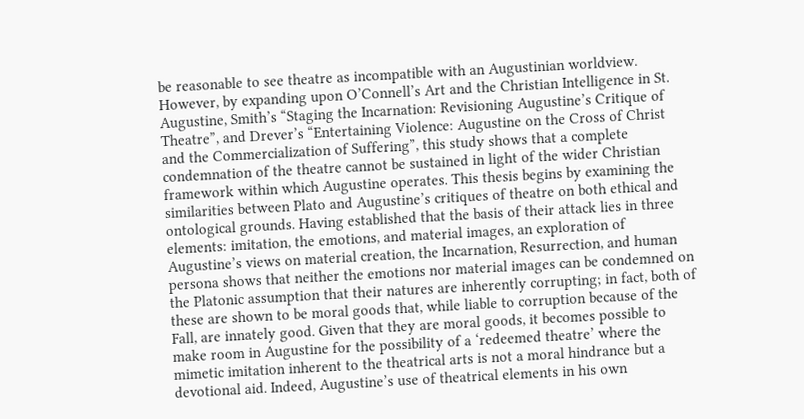be reasonable to see theatre as incompatible with an Augustinian worldview. However, by expanding upon O’Connell’s Art and the Christian Intelligence in St. Augustine, Smith’s “Staging the Incarnation: Revisioning Augustine’s Critique of Theatre”, and Drever’s “Entertaining Violence: Augustine on the Cross of Christ and the Commercialization of Suffering”, this study shows that a complete condemnation of the theatre cannot be sustained in light of the wider Christian framework within which Augustine operates. This thesis begins by examining the similarities between Plato and Augustine’s critiques of theatre on both ethical and ontological grounds. Having established that the basis of their attack lies in three elements: imitation, the emotions, and material images, an exploration of Augustine’s views on material creation, the Incarnation, Resurrection, and human persona shows that neither the emotions nor material images can be condemned on the Platonic assumption that their natures are inherently corrupting; in fact, both of these are shown to be moral goods that, while liable to corruption because of the Fall, are innately good. Given that they are moral goods, it becomes possible to make room in Augustine for the possibility of a ‘redeemed theatre’ where the mimetic imitation inherent to the theatrical arts is not a moral hindrance but a devotional aid. Indeed, Augustine’s use of theatrical elements in his own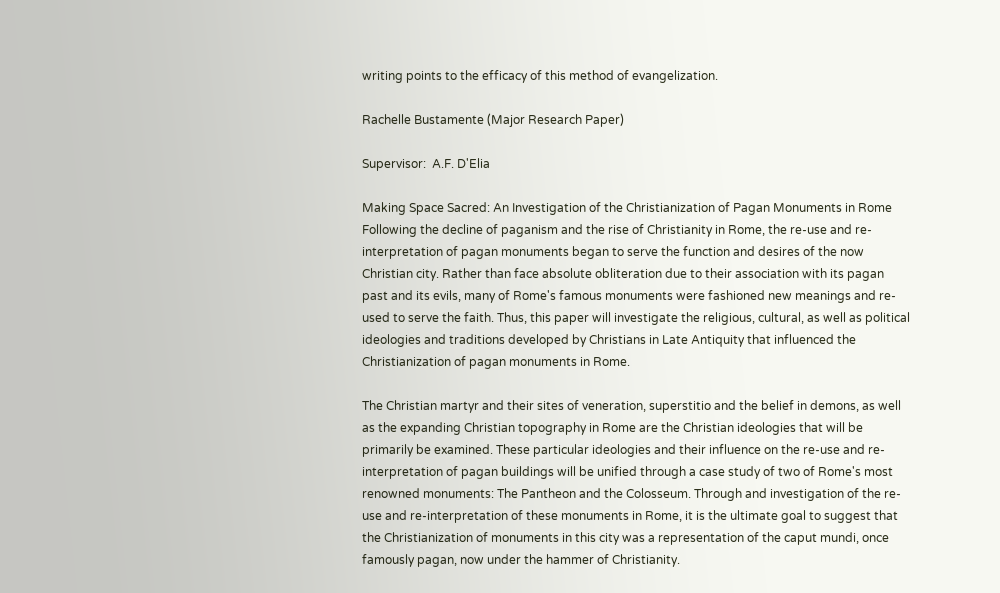writing points to the efficacy of this method of evangelization.

Rachelle Bustamente (Major Research Paper)

Supervisor:  A.F. D'Elia

Making Space Sacred: An Investigation of the Christianization of Pagan Monuments in Rome
Following the decline of paganism and the rise of Christianity in Rome, the re-use and re-interpretation of pagan monuments began to serve the function and desires of the now Christian city. Rather than face absolute obliteration due to their association with its pagan past and its evils, many of Rome's famous monuments were fashioned new meanings and re-used to serve the faith. Thus, this paper will investigate the religious, cultural, as well as political ideologies and traditions developed by Christians in Late Antiquity that influenced the Christianization of pagan monuments in Rome.

The Christian martyr and their sites of veneration, superstitio and the belief in demons, as well as the expanding Christian topography in Rome are the Christian ideologies that will be primarily be examined. These particular ideologies and their influence on the re-use and re-interpretation of pagan buildings will be unified through a case study of two of Rome's most renowned monuments: The Pantheon and the Colosseum. Through and investigation of the re-use and re-interpretation of these monuments in Rome, it is the ultimate goal to suggest that the Christianization of monuments in this city was a representation of the caput mundi, once famously pagan, now under the hammer of Christianity.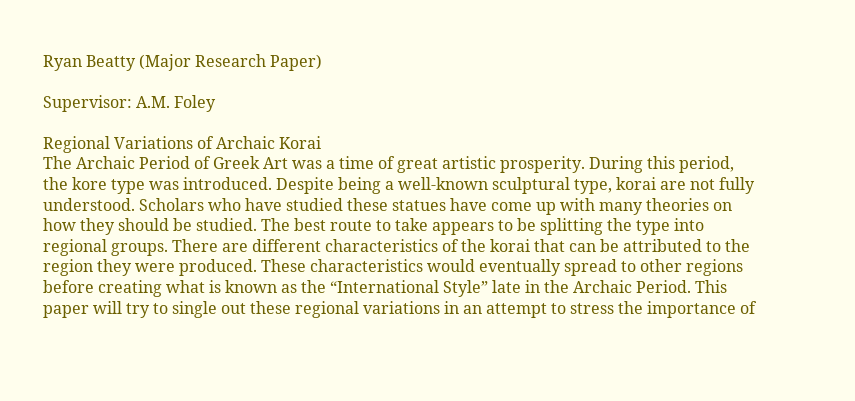Ryan Beatty (Major Research Paper)

Supervisor: A.M. Foley

Regional Variations of Archaic Korai
The Archaic Period of Greek Art was a time of great artistic prosperity. During this period, the kore type was introduced. Despite being a well-known sculptural type, korai are not fully understood. Scholars who have studied these statues have come up with many theories on how they should be studied. The best route to take appears to be splitting the type into regional groups. There are different characteristics of the korai that can be attributed to the region they were produced. These characteristics would eventually spread to other regions before creating what is known as the “International Style” late in the Archaic Period. This paper will try to single out these regional variations in an attempt to stress the importance of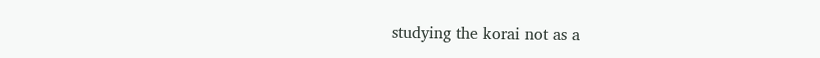studying the korai not as a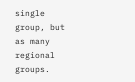single group, but as many regional groups.